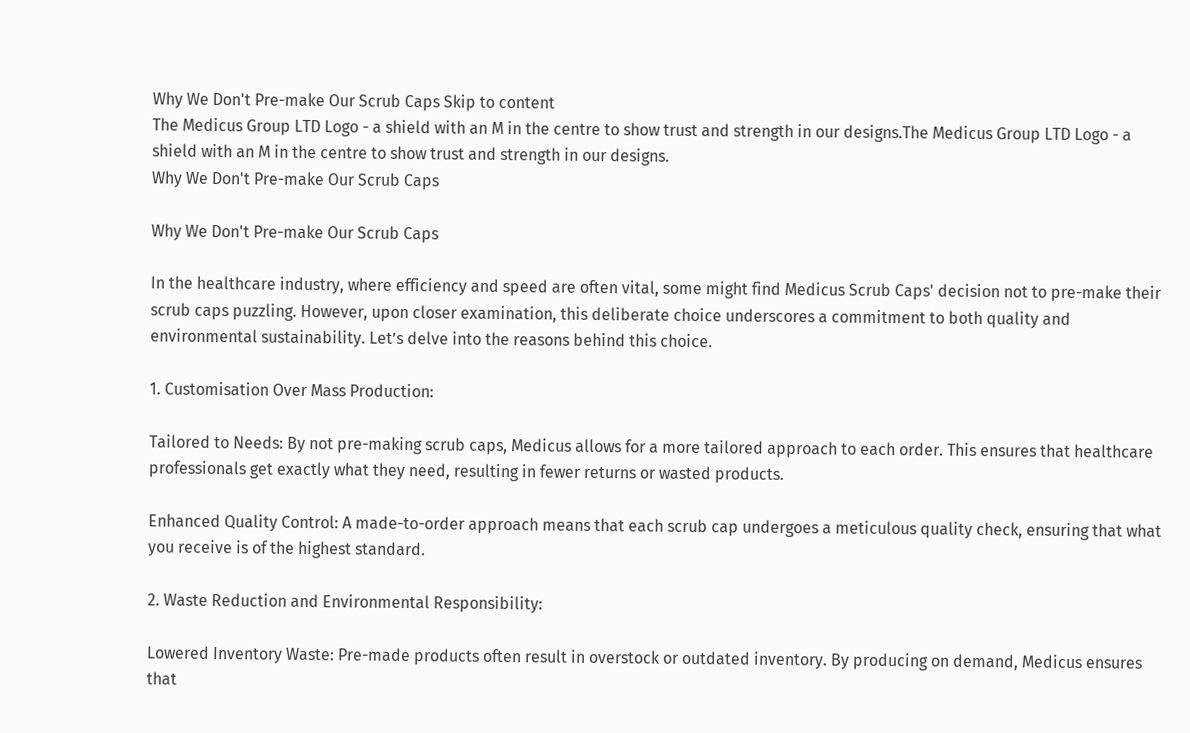Why We Don't Pre-make Our Scrub Caps Skip to content
The Medicus Group LTD Logo - a shield with an M in the centre to show trust and strength in our designs.The Medicus Group LTD Logo - a shield with an M in the centre to show trust and strength in our designs.
Why We Don't Pre-make Our Scrub Caps

Why We Don't Pre-make Our Scrub Caps

In the healthcare industry, where efficiency and speed are often vital, some might find Medicus Scrub Caps' decision not to pre-make their scrub caps puzzling. However, upon closer examination, this deliberate choice underscores a commitment to both quality and environmental sustainability. Let’s delve into the reasons behind this choice.

1. Customisation Over Mass Production:

Tailored to Needs: By not pre-making scrub caps, Medicus allows for a more tailored approach to each order. This ensures that healthcare professionals get exactly what they need, resulting in fewer returns or wasted products.

Enhanced Quality Control: A made-to-order approach means that each scrub cap undergoes a meticulous quality check, ensuring that what you receive is of the highest standard.

2. Waste Reduction and Environmental Responsibility:

Lowered Inventory Waste: Pre-made products often result in overstock or outdated inventory. By producing on demand, Medicus ensures that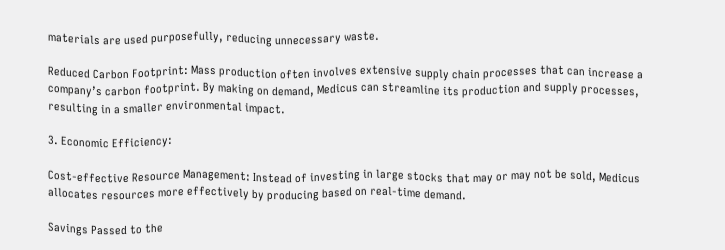materials are used purposefully, reducing unnecessary waste.

Reduced Carbon Footprint: Mass production often involves extensive supply chain processes that can increase a company’s carbon footprint. By making on demand, Medicus can streamline its production and supply processes, resulting in a smaller environmental impact.

3. Economic Efficiency:

Cost-effective Resource Management: Instead of investing in large stocks that may or may not be sold, Medicus allocates resources more effectively by producing based on real-time demand.

Savings Passed to the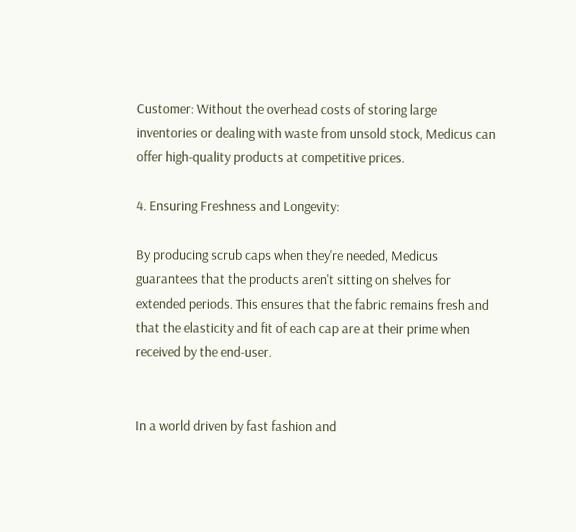Customer: Without the overhead costs of storing large inventories or dealing with waste from unsold stock, Medicus can offer high-quality products at competitive prices.

4. Ensuring Freshness and Longevity:

By producing scrub caps when they're needed, Medicus guarantees that the products aren't sitting on shelves for extended periods. This ensures that the fabric remains fresh and that the elasticity and fit of each cap are at their prime when received by the end-user.


In a world driven by fast fashion and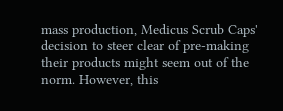mass production, Medicus Scrub Caps' decision to steer clear of pre-making their products might seem out of the norm. However, this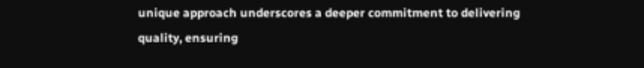unique approach underscores a deeper commitment to delivering quality, ensuring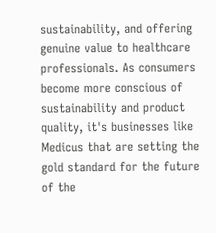sustainability, and offering genuine value to healthcare professionals. As consumers become more conscious of sustainability and product quality, it's businesses like Medicus that are setting the gold standard for the future of the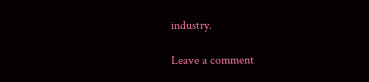industry.

Leave a comment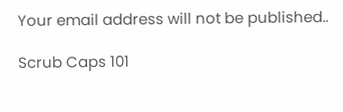Your email address will not be published..

Scrub Caps 101